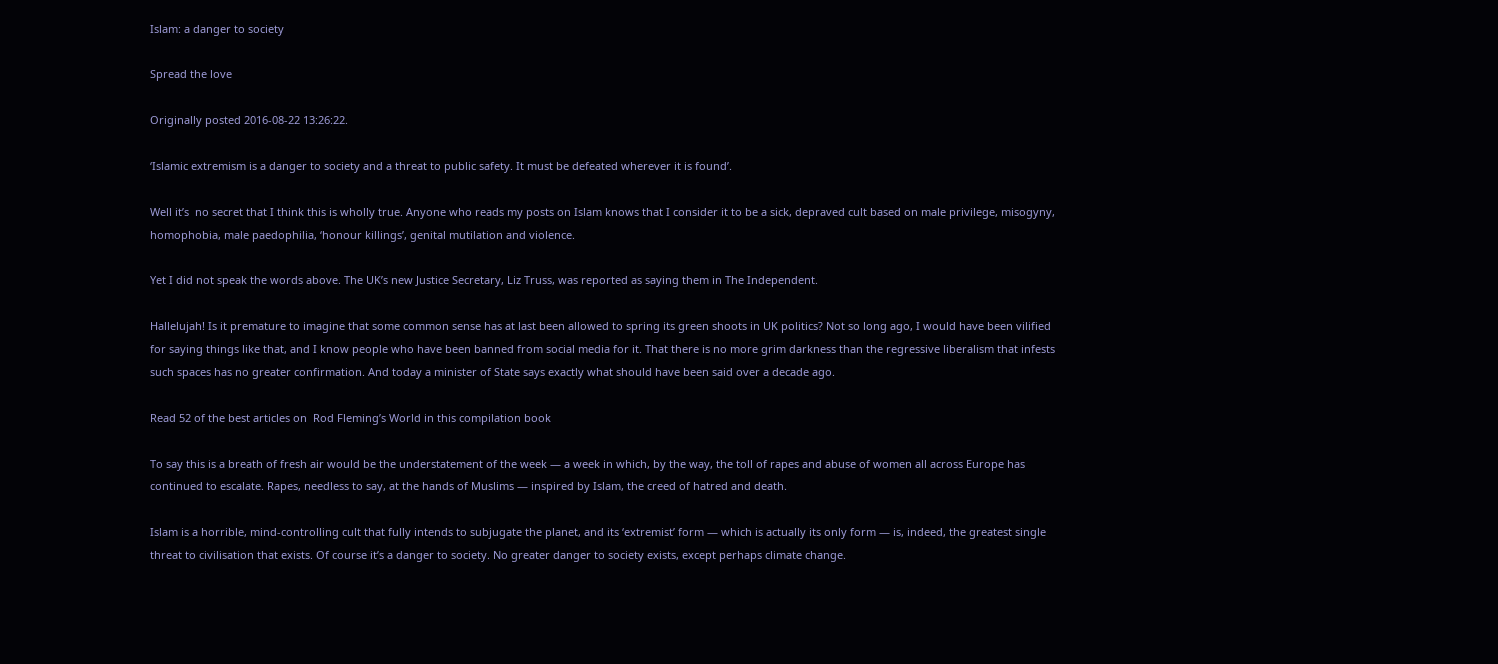Islam: a danger to society

Spread the love

Originally posted 2016-08-22 13:26:22.

‘Islamic extremism is a danger to society and a threat to public safety. It must be defeated wherever it is found’.

Well it’s  no secret that I think this is wholly true. Anyone who reads my posts on Islam knows that I consider it to be a sick, depraved cult based on male privilege, misogyny, homophobia, male paedophilia, ‘honour killings’, genital mutilation and violence.

Yet I did not speak the words above. The UK’s new Justice Secretary, Liz Truss, was reported as saying them in The Independent.

Hallelujah! Is it premature to imagine that some common sense has at last been allowed to spring its green shoots in UK politics? Not so long ago, I would have been vilified for saying things like that, and I know people who have been banned from social media for it. That there is no more grim darkness than the regressive liberalism that infests such spaces has no greater confirmation. And today a minister of State says exactly what should have been said over a decade ago.

Read 52 of the best articles on  Rod Fleming’s World in this compilation book

To say this is a breath of fresh air would be the understatement of the week — a week in which, by the way, the toll of rapes and abuse of women all across Europe has continued to escalate. Rapes, needless to say, at the hands of Muslims — inspired by Islam, the creed of hatred and death.

Islam is a horrible, mind-controlling cult that fully intends to subjugate the planet, and its ‘extremist’ form — which is actually its only form — is, indeed, the greatest single threat to civilisation that exists. Of course it’s a danger to society. No greater danger to society exists, except perhaps climate change.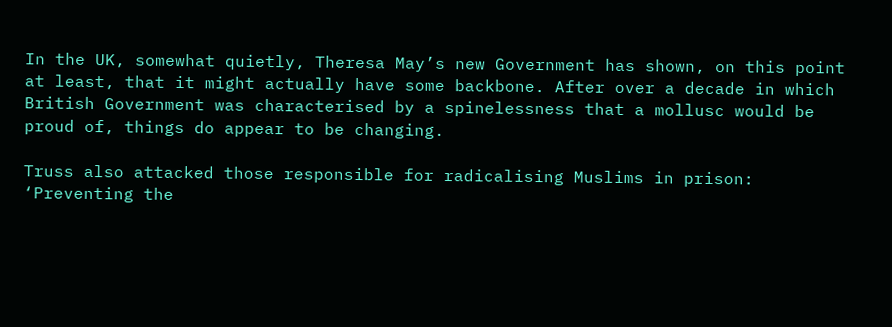In the UK, somewhat quietly, Theresa May’s new Government has shown, on this point at least, that it might actually have some backbone. After over a decade in which British Government was characterised by a spinelessness that a mollusc would be proud of, things do appear to be changing.

Truss also attacked those responsible for radicalising Muslims in prison: ‘Preventing the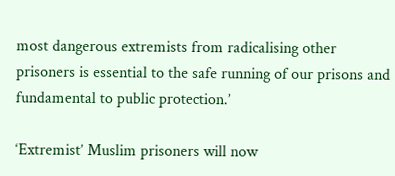most dangerous extremists from radicalising other prisoners is essential to the safe running of our prisons and fundamental to public protection.’

‘Extremist’ Muslim prisoners will now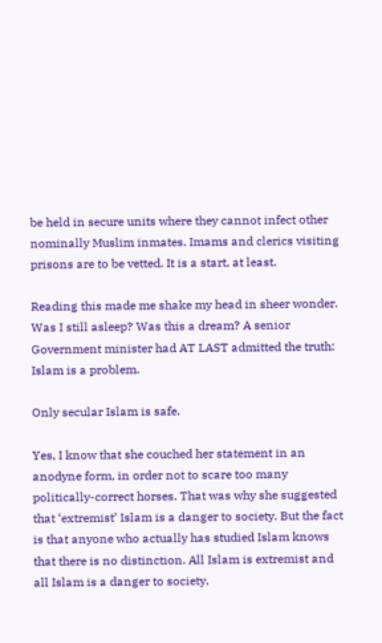be held in secure units where they cannot infect other nominally Muslim inmates. Imams and clerics visiting prisons are to be vetted. It is a start, at least.

Reading this made me shake my head in sheer wonder. Was I still asleep? Was this a dream? A senior Government minister had AT LAST admitted the truth: Islam is a problem.

Only secular Islam is safe.

Yes, I know that she couched her statement in an anodyne form, in order not to scare too many politically-correct horses. That was why she suggested that ‘extremist’ Islam is a danger to society. But the fact is that anyone who actually has studied Islam knows that there is no distinction. All Islam is extremist and all Islam is a danger to society.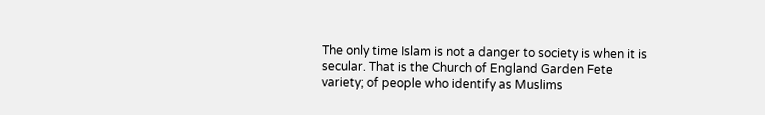The only time Islam is not a danger to society is when it is secular. That is the Church of England Garden Fete variety; of people who identify as Muslims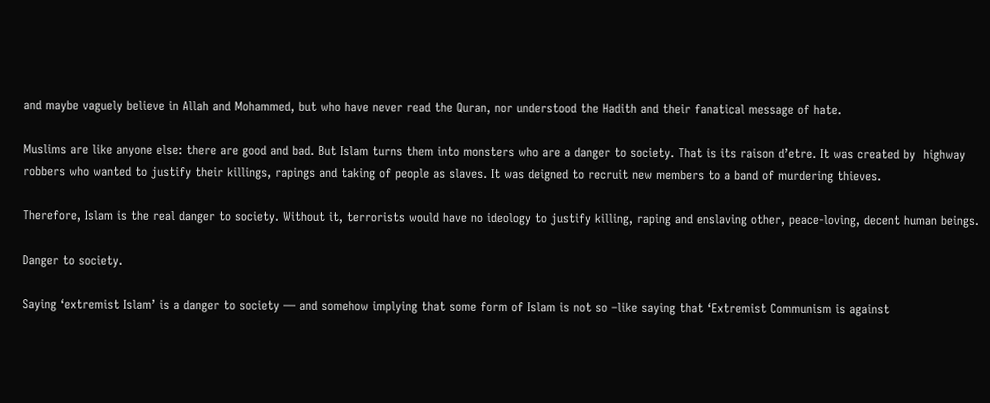and maybe vaguely believe in Allah and Mohammed, but who have never read the Quran, nor understood the Hadith and their fanatical message of hate.

Muslims are like anyone else: there are good and bad. But Islam turns them into monsters who are a danger to society. That is its raison d’etre. It was created by  highway robbers who wanted to justify their killings, rapings and taking of people as slaves. It was deigned to recruit new members to a band of murdering thieves.

Therefore, Islam is the real danger to society. Without it, terrorists would have no ideology to justify killing, raping and enslaving other, peace-loving, decent human beings.

Danger to society.

Saying ‘extremist Islam’ is a danger to society — and somehow implying that some form of Islam is not so –like saying that ‘Extremist Communism is against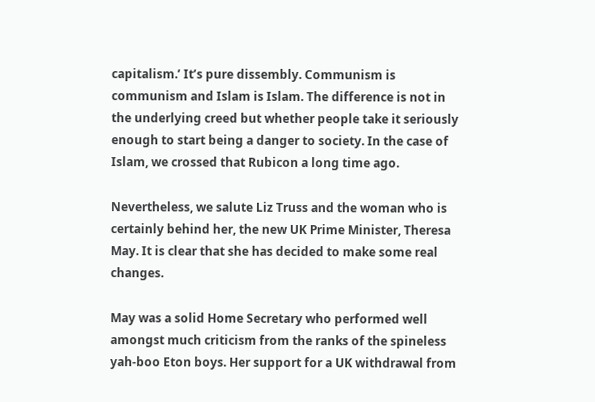capitalism.’ It’s pure dissembly. Communism is communism and Islam is Islam. The difference is not in the underlying creed but whether people take it seriously enough to start being a danger to society. In the case of Islam, we crossed that Rubicon a long time ago.

Nevertheless, we salute Liz Truss and the woman who is certainly behind her, the new UK Prime Minister, Theresa May. It is clear that she has decided to make some real changes.

May was a solid Home Secretary who performed well amongst much criticism from the ranks of the spineless yah-boo Eton boys. Her support for a UK withdrawal from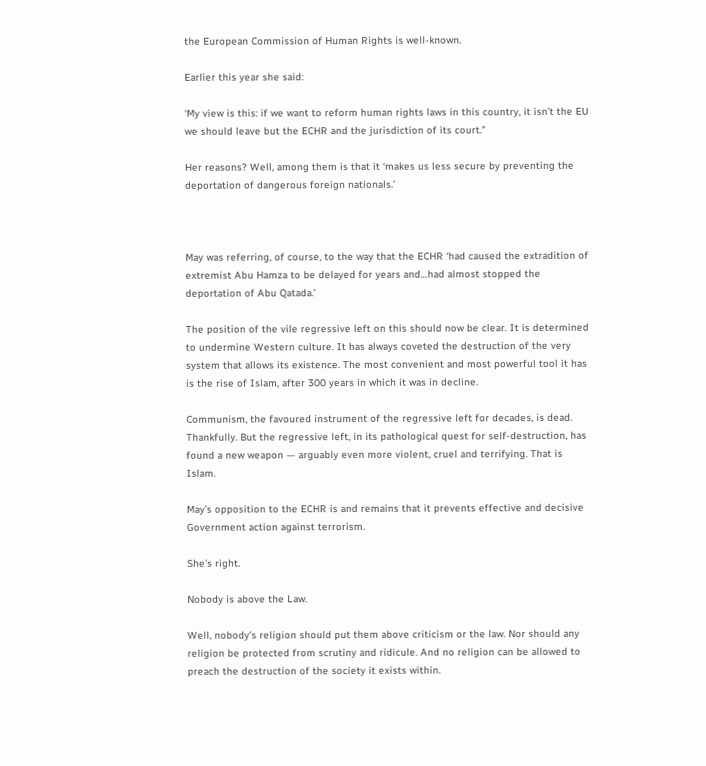the European Commission of Human Rights is well-known.

Earlier this year she said:

‘My view is this: if we want to reform human rights laws in this country, it isn’t the EU we should leave but the ECHR and the jurisdiction of its court.”

Her reasons? Well, among them is that it ‘makes us less secure by preventing the deportation of dangerous foreign nationals.’



May was referring, of course, to the way that the ECHR ‘had caused the extradition of extremist Abu Hamza to be delayed for years and…had almost stopped the deportation of Abu Qatada.’

The position of the vile regressive left on this should now be clear. It is determined to undermine Western culture. It has always coveted the destruction of the very system that allows its existence. The most convenient and most powerful tool it has is the rise of Islam, after 300 years in which it was in decline.

Communism, the favoured instrument of the regressive left for decades, is dead. Thankfully. But the regressive left, in its pathological quest for self-destruction, has found a new weapon — arguably even more violent, cruel and terrifying. That is Islam.

May’s opposition to the ECHR is and remains that it prevents effective and decisive Government action against terrorism.

She’s right.

Nobody is above the Law.

Well, nobody’s religion should put them above criticism or the law. Nor should any religion be protected from scrutiny and ridicule. And no religion can be allowed to preach the destruction of the society it exists within.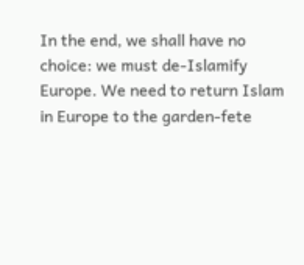In the end, we shall have no choice: we must de-Islamify Europe. We need to return Islam in Europe to the garden-fete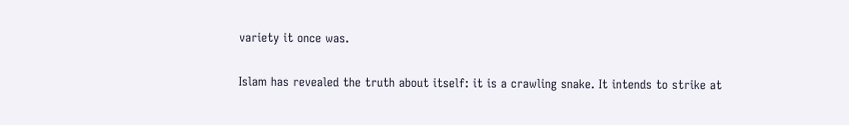variety it once was.

Islam has revealed the truth about itself: it is a crawling snake. It intends to strike at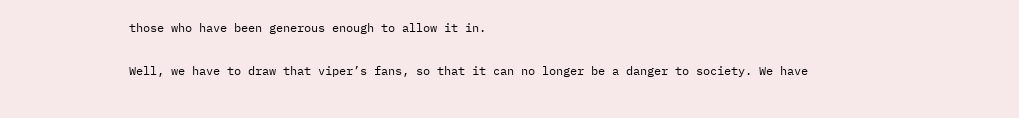those who have been generous enough to allow it in.

Well, we have to draw that viper’s fans, so that it can no longer be a danger to society. We have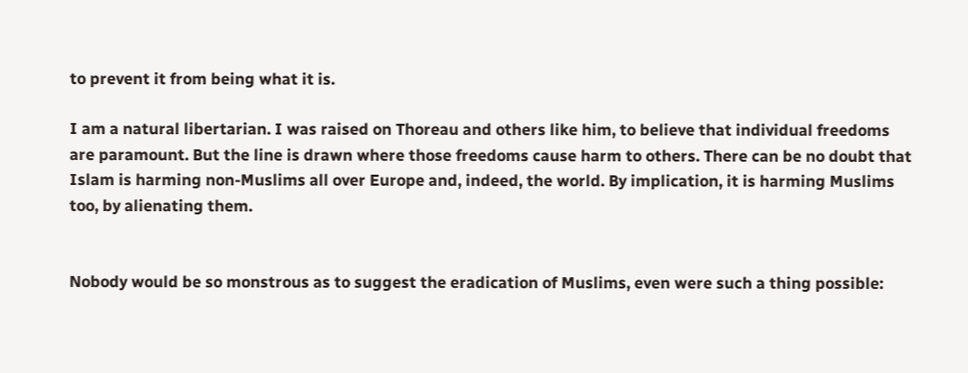to prevent it from being what it is.

I am a natural libertarian. I was raised on Thoreau and others like him, to believe that individual freedoms are paramount. But the line is drawn where those freedoms cause harm to others. There can be no doubt that Islam is harming non-Muslims all over Europe and, indeed, the world. By implication, it is harming Muslims too, by alienating them.


Nobody would be so monstrous as to suggest the eradication of Muslims, even were such a thing possible: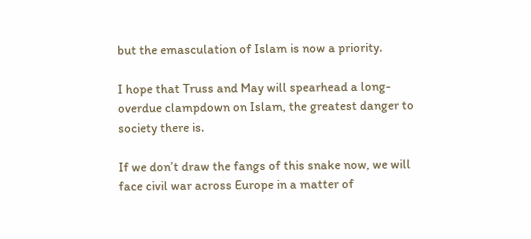but the emasculation of Islam is now a priority.

I hope that Truss and May will spearhead a long-overdue clampdown on Islam, the greatest danger to society there is.

If we don’t draw the fangs of this snake now, we will face civil war across Europe in a matter of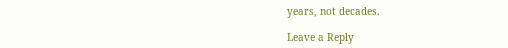years, not decades.

Leave a Reply